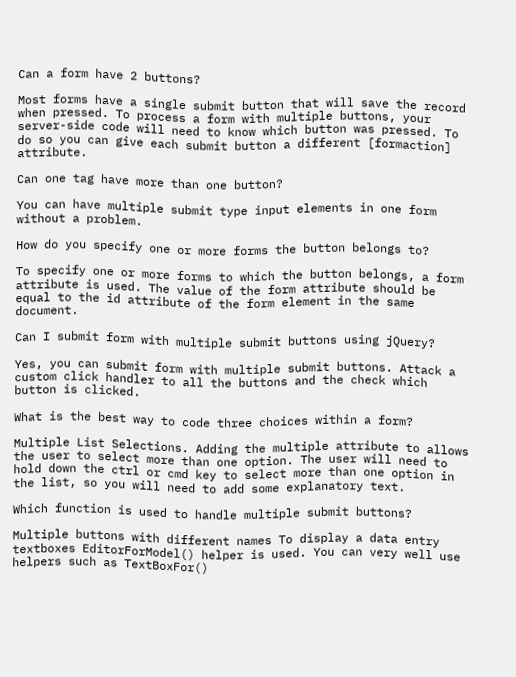Can a form have 2 buttons?

Most forms have a single submit button that will save the record when pressed. To process a form with multiple buttons, your server-side code will need to know which button was pressed. To do so you can give each submit button a different [formaction] attribute.

Can one tag have more than one button?

You can have multiple submit type input elements in one form without a problem.

How do you specify one or more forms the button belongs to?

To specify one or more forms to which the button belongs, a form attribute is used. The value of the form attribute should be equal to the id attribute of the form element in the same document.

Can I submit form with multiple submit buttons using jQuery?

Yes, you can submit form with multiple submit buttons. Attack a custom click handler to all the buttons and the check which button is clicked.

What is the best way to code three choices within a form?

Multiple List Selections. Adding the multiple attribute to allows the user to select more than one option. The user will need to hold down the ctrl or cmd key to select more than one option in the list, so you will need to add some explanatory text.

Which function is used to handle multiple submit buttons?

Multiple buttons with different names To display a data entry textboxes EditorForModel() helper is used. You can very well use helpers such as TextBoxFor()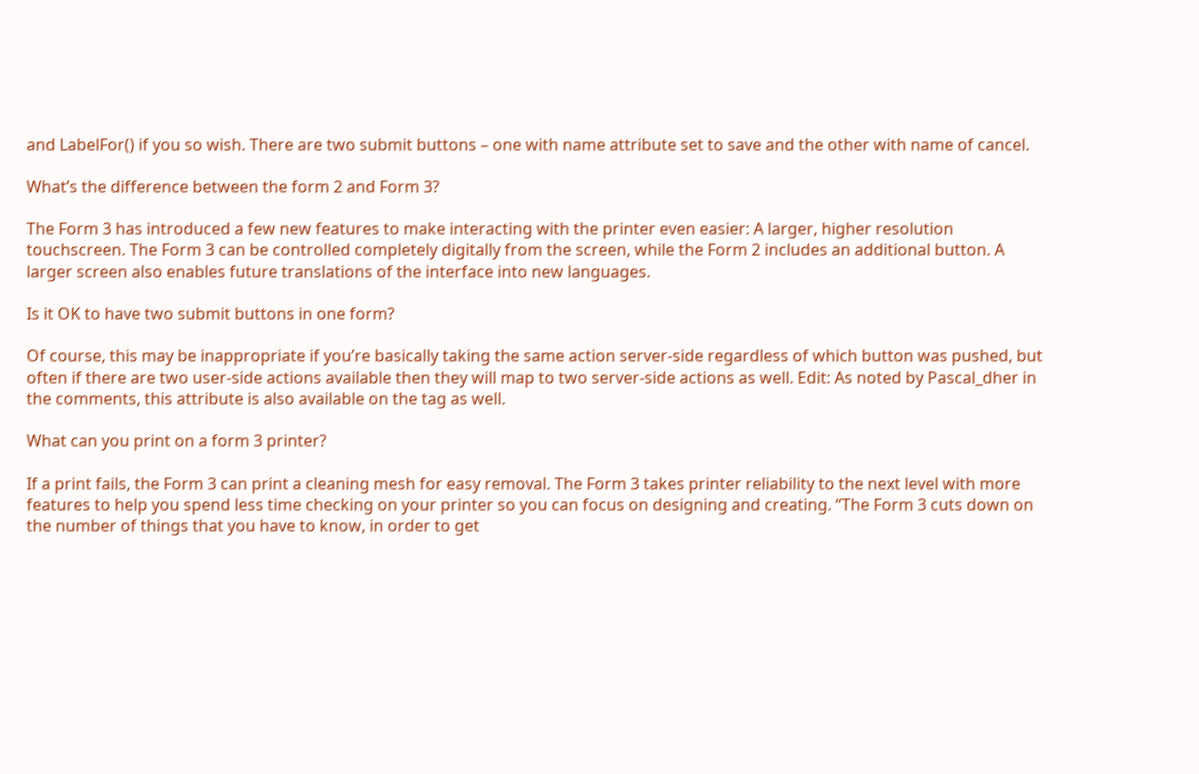and LabelFor() if you so wish. There are two submit buttons – one with name attribute set to save and the other with name of cancel.

What’s the difference between the form 2 and Form 3?

The Form 3 has introduced a few new features to make interacting with the printer even easier: A larger, higher resolution touchscreen. The Form 3 can be controlled completely digitally from the screen, while the Form 2 includes an additional button. A larger screen also enables future translations of the interface into new languages.

Is it OK to have two submit buttons in one form?

Of course, this may be inappropriate if you’re basically taking the same action server-side regardless of which button was pushed, but often if there are two user-side actions available then they will map to two server-side actions as well. Edit: As noted by Pascal_dher in the comments, this attribute is also available on the tag as well.

What can you print on a form 3 printer?

If a print fails, the Form 3 can print a cleaning mesh for easy removal. The Form 3 takes printer reliability to the next level with more features to help you spend less time checking on your printer so you can focus on designing and creating. “The Form 3 cuts down on the number of things that you have to know, in order to get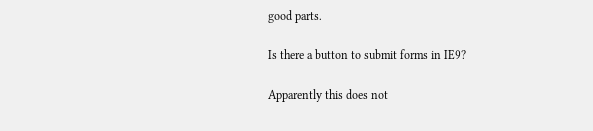good parts.

Is there a button to submit forms in IE9?

Apparently this does not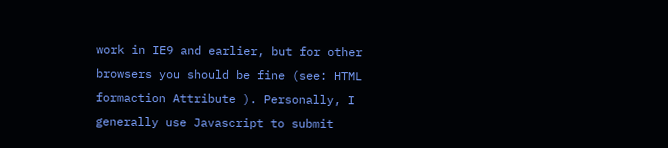work in IE9 and earlier, but for other browsers you should be fine (see: HTML formaction Attribute ). Personally, I generally use Javascript to submit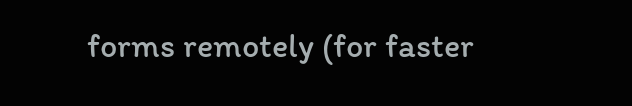forms remotely (for faster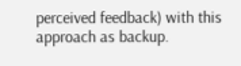perceived feedback) with this approach as backup.